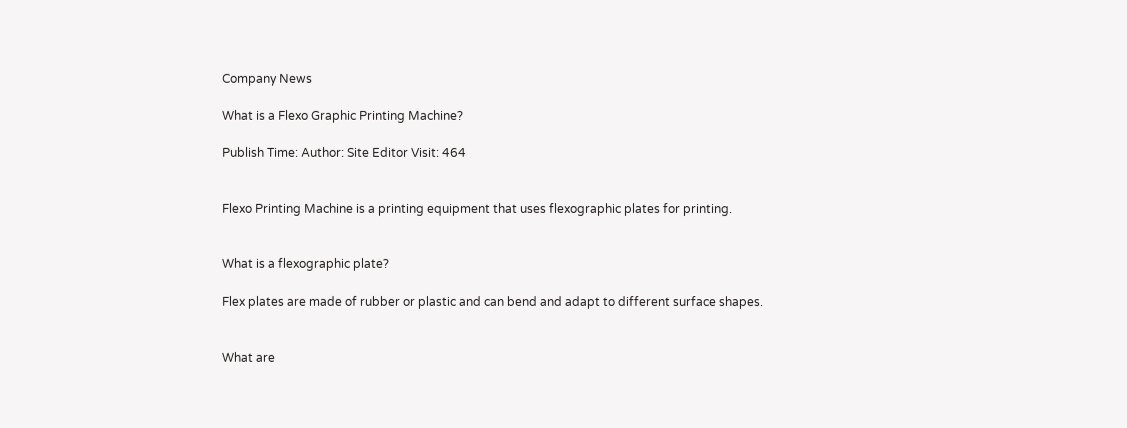Company News

What is a Flexo Graphic Printing Machine?

Publish Time: Author: Site Editor Visit: 464


Flexo Printing Machine is a printing equipment that uses flexographic plates for printing.


What is a flexographic plate?

Flex plates are made of rubber or plastic and can bend and adapt to different surface shapes.


What are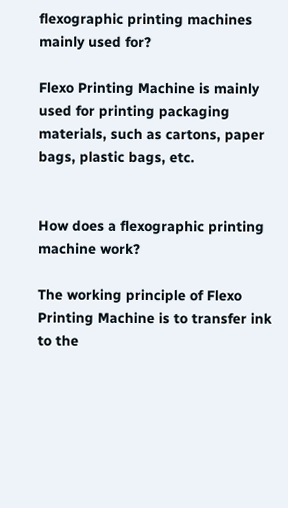flexographic printing machines mainly used for?

Flexo Printing Machine is mainly used for printing packaging materials, such as cartons, paper bags, plastic bags, etc.


How does a flexographic printing machine work?

The working principle of Flexo Printing Machine is to transfer ink to the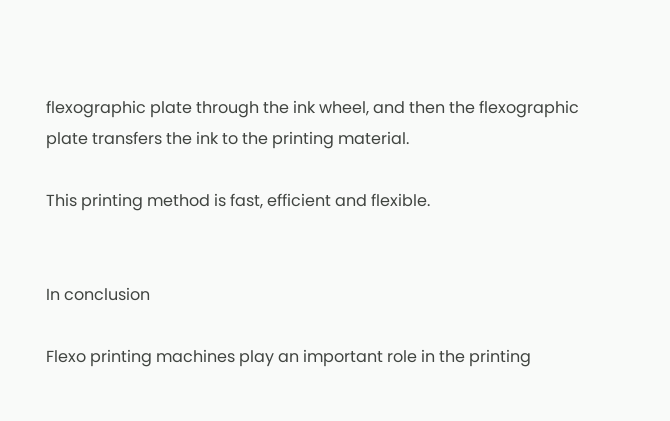flexographic plate through the ink wheel, and then the flexographic plate transfers the ink to the printing material.

This printing method is fast, efficient and flexible.


In conclusion

Flexo printing machines play an important role in the printing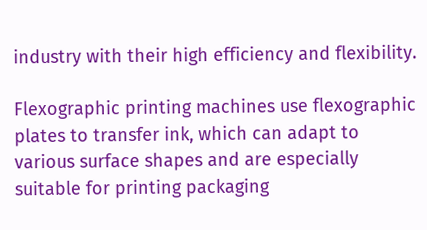industry with their high efficiency and flexibility.

Flexographic printing machines use flexographic plates to transfer ink, which can adapt to various surface shapes and are especially suitable for printing packaging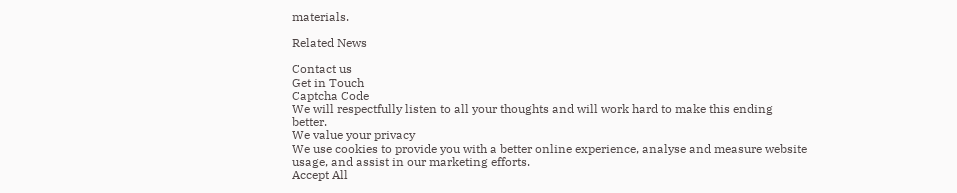materials.

Related News

Contact us
Get in Touch
Captcha Code
We will respectfully listen to all your thoughts and will work hard to make this ending better.
We value your privacy
We use cookies to provide you with a better online experience, analyse and measure website usage, and assist in our marketing efforts.
Accept All